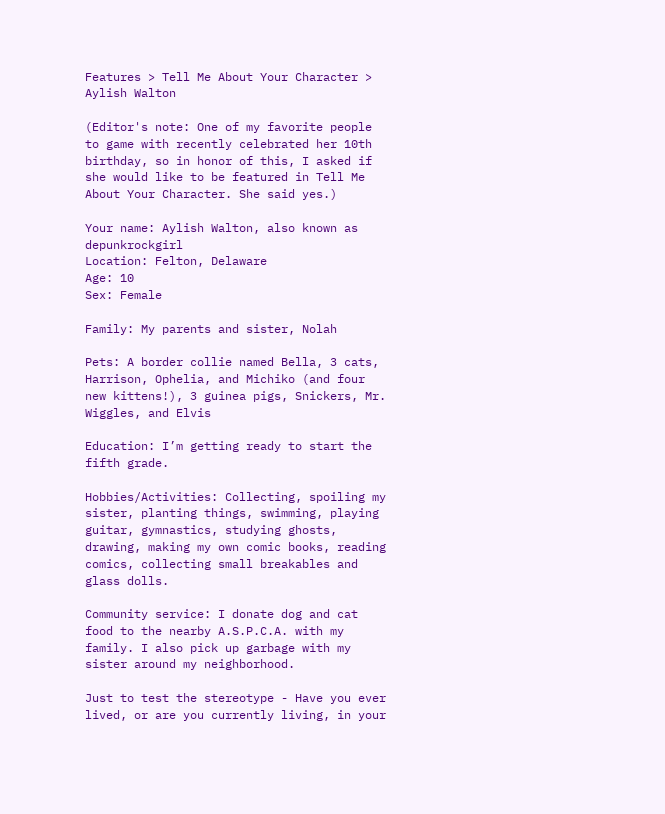Features > Tell Me About Your Character > Aylish Walton

(Editor's note: One of my favorite people to game with recently celebrated her 10th birthday, so in honor of this, I asked if she would like to be featured in Tell Me About Your Character. She said yes.)

Your name: Aylish Walton, also known as depunkrockgirl
Location: Felton, Delaware
Age: 10
Sex: Female

Family: My parents and sister, Nolah

Pets: A border collie named Bella, 3 cats, Harrison, Ophelia, and Michiko (and four new kittens!), 3 guinea pigs, Snickers, Mr. Wiggles, and Elvis

Education: I’m getting ready to start the fifth grade.

Hobbies/Activities: Collecting, spoiling my sister, planting things, swimming, playing guitar, gymnastics, studying ghosts, drawing, making my own comic books, reading comics, collecting small breakables and glass dolls.

Community service: I donate dog and cat food to the nearby A.S.P.C.A. with my family. I also pick up garbage with my sister around my neighborhood.

Just to test the stereotype - Have you ever lived, or are you currently living, in your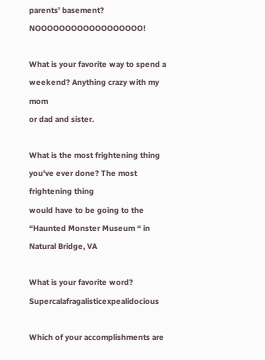parents' basement? NOOOOOOOOOOOOOOOOOO!

What is your favorite way to spend a weekend? Anything crazy with my mom
or dad and sister.

What is the most frightening thing you've ever done? The most frightening thing
would have to be going to the “Haunted Monster Museum “ in Natural Bridge, VA

What is your favorite word? Supercalafragalisticexpealidocious

Which of your accomplishments are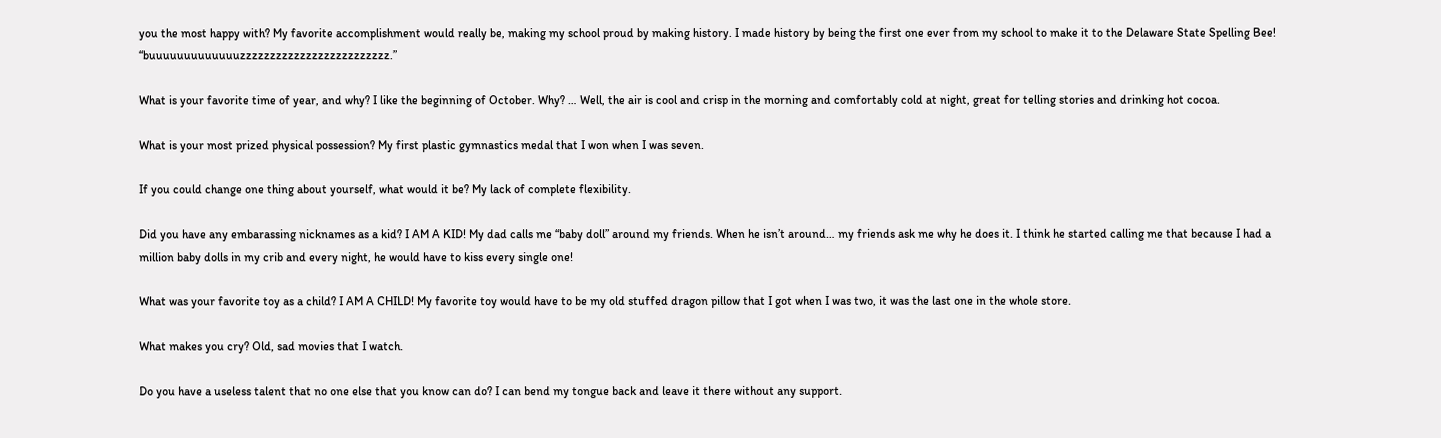you the most happy with? My favorite accomplishment would really be, making my school proud by making history. I made history by being the first one ever from my school to make it to the Delaware State Spelling Bee! “buuuuuuuuuuuuuzzzzzzzzzzzzzzzzzzzzzzzzz.”

What is your favorite time of year, and why? I like the beginning of October. Why? … Well, the air is cool and crisp in the morning and comfortably cold at night, great for telling stories and drinking hot cocoa.

What is your most prized physical possession? My first plastic gymnastics medal that I won when I was seven.

If you could change one thing about yourself, what would it be? My lack of complete flexibility.

Did you have any embarassing nicknames as a kid? I AM A KID! My dad calls me “baby doll” around my friends. When he isn’t around… my friends ask me why he does it. I think he started calling me that because I had a million baby dolls in my crib and every night, he would have to kiss every single one!

What was your favorite toy as a child? I AM A CHILD! My favorite toy would have to be my old stuffed dragon pillow that I got when I was two, it was the last one in the whole store.

What makes you cry? Old, sad movies that I watch.

Do you have a useless talent that no one else that you know can do? I can bend my tongue back and leave it there without any support.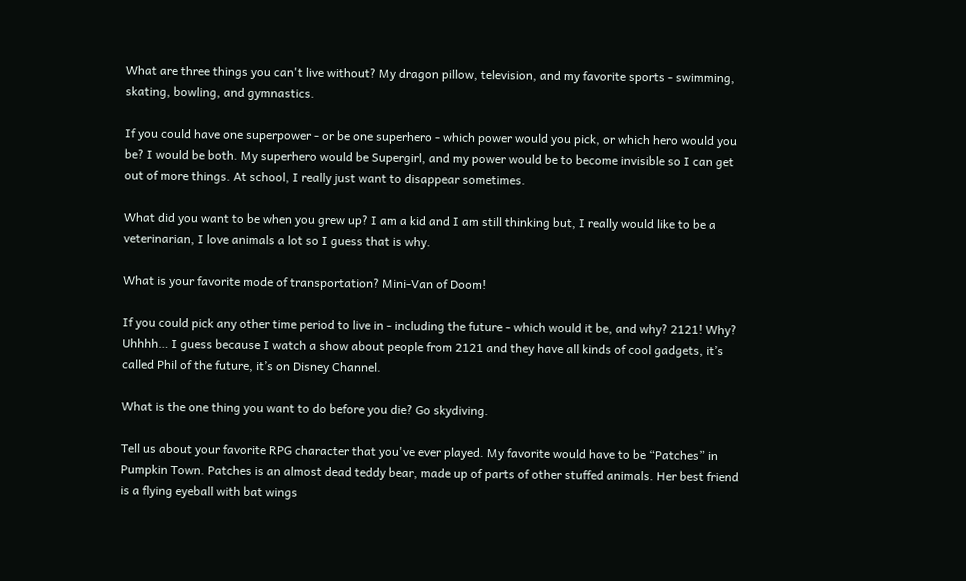What are three things you can't live without? My dragon pillow, television, and my favorite sports - swimming, skating, bowling, and gymnastics.

If you could have one superpower - or be one superhero - which power would you pick, or which hero would you be? I would be both. My superhero would be Supergirl, and my power would be to become invisible so I can get out of more things. At school, I really just want to disappear sometimes.

What did you want to be when you grew up? I am a kid and I am still thinking but, I really would like to be a veterinarian, I love animals a lot so I guess that is why.

What is your favorite mode of transportation? Mini-Van of Doom!

If you could pick any other time period to live in - including the future - which would it be, and why? 2121! Why? Uhhhh… I guess because I watch a show about people from 2121 and they have all kinds of cool gadgets, it’s called Phil of the future, it’s on Disney Channel.

What is the one thing you want to do before you die? Go skydiving.

Tell us about your favorite RPG character that you've ever played. My favorite would have to be “Patches” in Pumpkin Town. Patches is an almost dead teddy bear, made up of parts of other stuffed animals. Her best friend is a flying eyeball with bat wings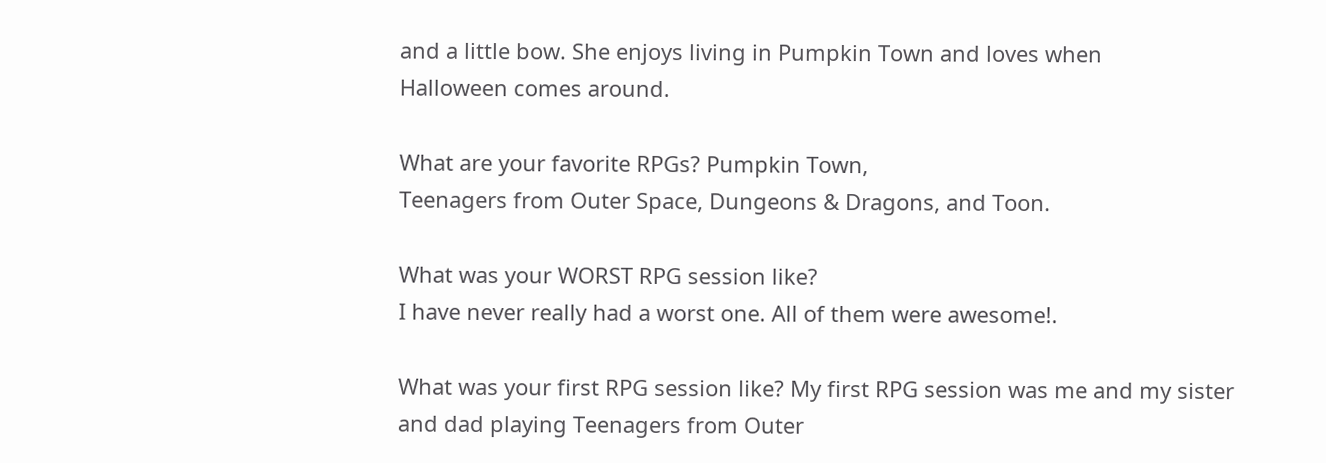and a little bow. She enjoys living in Pumpkin Town and loves when
Halloween comes around.

What are your favorite RPGs? Pumpkin Town,
Teenagers from Outer Space, Dungeons & Dragons, and Toon.

What was your WORST RPG session like?
I have never really had a worst one. All of them were awesome!.

What was your first RPG session like? My first RPG session was me and my sister and dad playing Teenagers from Outer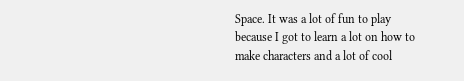Space. It was a lot of fun to play because I got to learn a lot on how to make characters and a lot of cool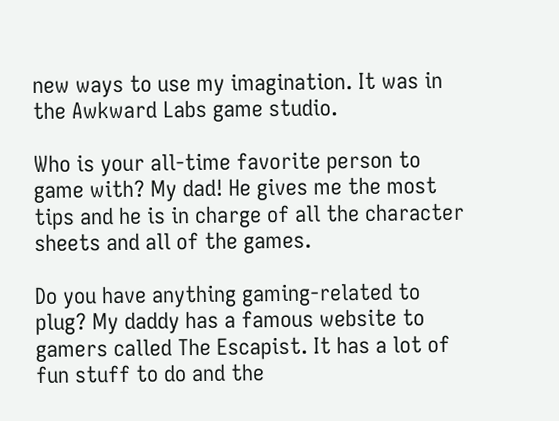new ways to use my imagination. It was in the Awkward Labs game studio.

Who is your all-time favorite person to game with? My dad! He gives me the most tips and he is in charge of all the character sheets and all of the games.

Do you have anything gaming-related to plug? My daddy has a famous website to gamers called The Escapist. It has a lot of fun stuff to do and the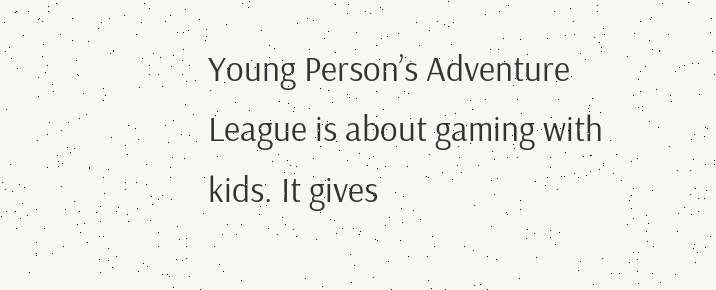Young Person’s Adventure League is about gaming with kids. It gives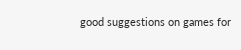good suggestions on games for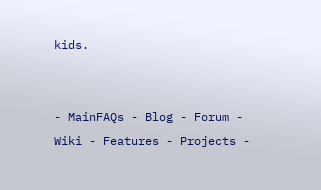kids.


- MainFAQs - Blog - Forum - Wiki - Features - Projects -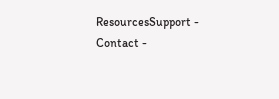ResourcesSupport - Contact -